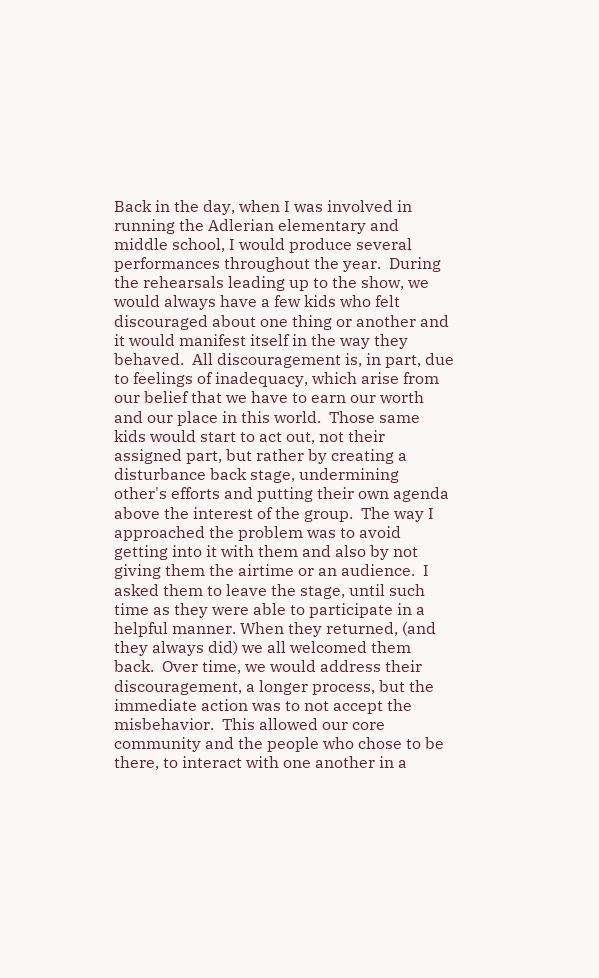Back in the day, when I was involved in running the Adlerian elementary and middle school, I would produce several performances throughout the year.  During the rehearsals leading up to the show, we would always have a few kids who felt discouraged about one thing or another and it would manifest itself in the way they behaved.  All discouragement is, in part, due to feelings of inadequacy, which arise from our belief that we have to earn our worth and our place in this world.  Those same kids would start to act out, not their assigned part, but rather by creating a disturbance back stage, undermining other's efforts and putting their own agenda above the interest of the group.  The way I approached the problem was to avoid getting into it with them and also by not giving them the airtime or an audience.  I asked them to leave the stage, until such time as they were able to participate in a helpful manner. When they returned, (and they always did) we all welcomed them back.  Over time, we would address their discouragement, a longer process, but the immediate action was to not accept the misbehavior.  This allowed our core community and the people who chose to be there, to interact with one another in a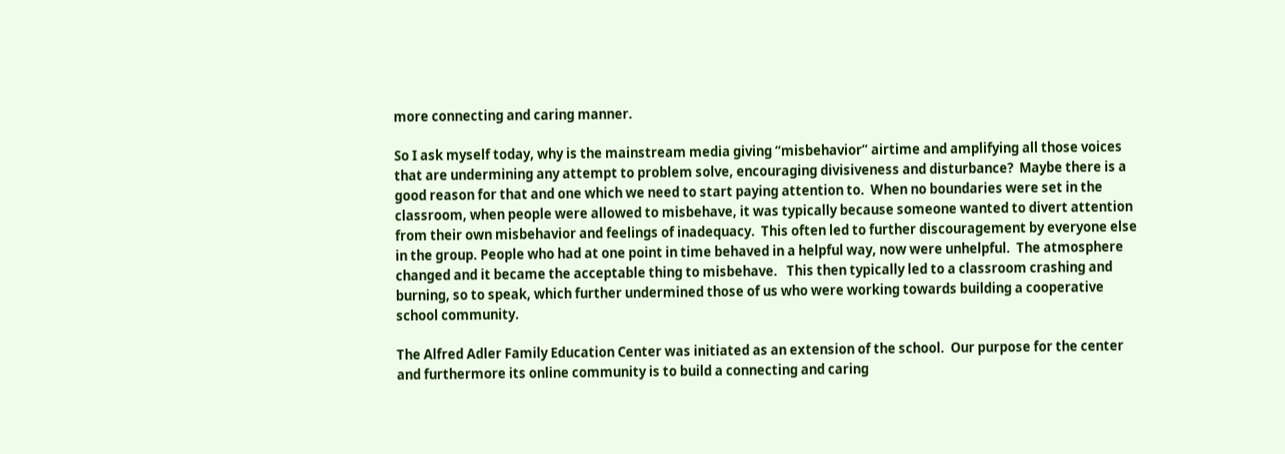more connecting and caring manner.

So I ask myself today, why is the mainstream media giving “misbehavior” airtime and amplifying all those voices that are undermining any attempt to problem solve, encouraging divisiveness and disturbance?  Maybe there is a good reason for that and one which we need to start paying attention to.  When no boundaries were set in the classroom, when people were allowed to misbehave, it was typically because someone wanted to divert attention from their own misbehavior and feelings of inadequacy.  This often led to further discouragement by everyone else in the group. People who had at one point in time behaved in a helpful way, now were unhelpful.  The atmosphere changed and it became the acceptable thing to misbehave.   This then typically led to a classroom crashing and burning, so to speak, which further undermined those of us who were working towards building a cooperative school community.

The Alfred Adler Family Education Center was initiated as an extension of the school.  Our purpose for the center and furthermore its online community is to build a connecting and caring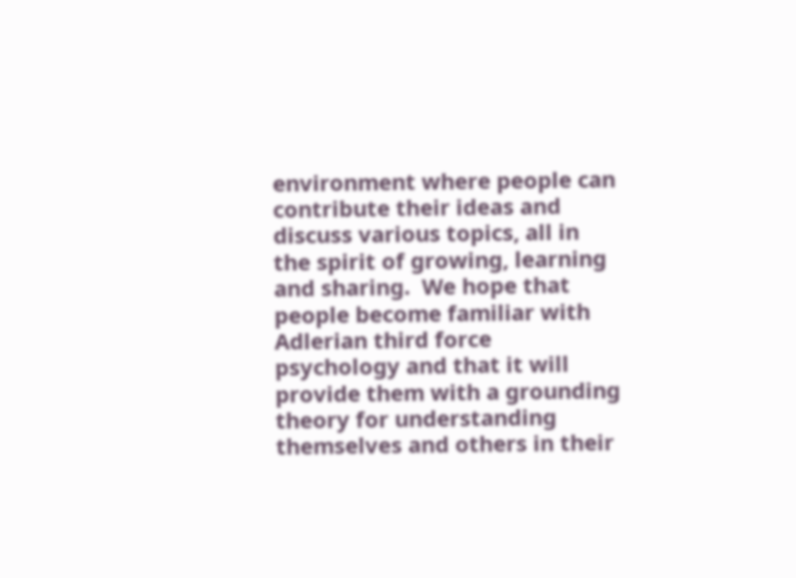environment where people can contribute their ideas and discuss various topics, all in the spirit of growing, learning and sharing.  We hope that people become familiar with Adlerian third force psychology and that it will provide them with a grounding theory for understanding themselves and others in their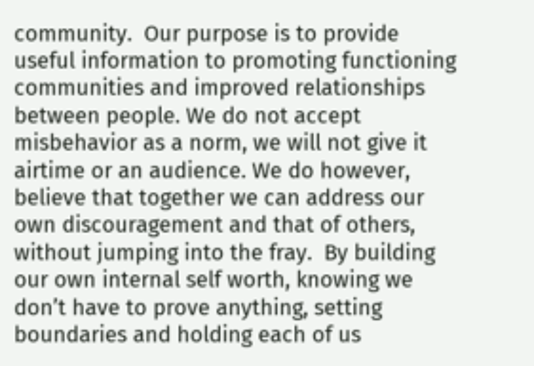community.  Our purpose is to provide useful information to promoting functioning communities and improved relationships between people. We do not accept misbehavior as a norm, we will not give it airtime or an audience. We do however, believe that together we can address our own discouragement and that of others, without jumping into the fray.  By building our own internal self worth, knowing we don’t have to prove anything, setting boundaries and holding each of us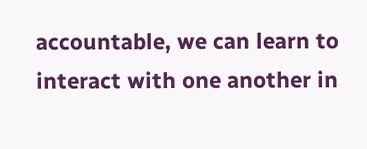accountable, we can learn to interact with one another in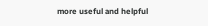more useful and helpful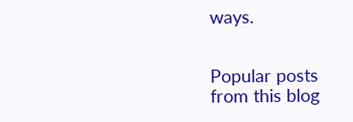ways.


Popular posts from this blog